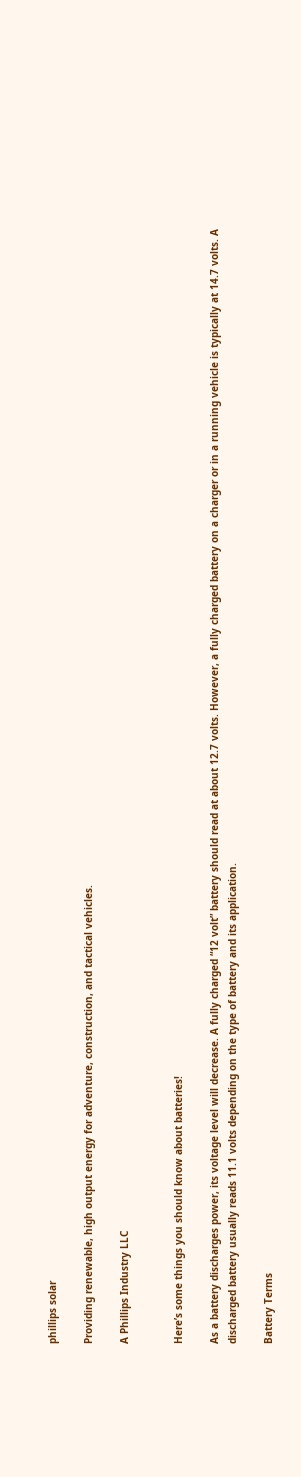phillips solar

Providing renewable, high output energy for adventure, construction, and tactical vehicles.

A Phillips Industry LLC


Here’s some things you should know about batteries!

As a battery discharges power, its voltage level will decrease. A fully charged “12 volt” battery should read at about 12.7 volts. However, a fully charged battery on a charger or in a running vehicle is typically at 14.7 volts. A discharged battery usually reads 11.1 volts depending on the type of battery and its application.

Battery Terms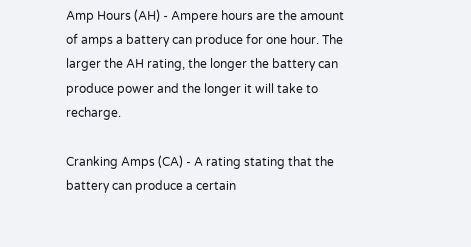Amp Hours (AH) - Ampere hours are the amount of amps a battery can produce for one hour. The larger the AH rating, the longer the battery can produce power and the longer it will take to recharge.

Cranking Amps (CA) - A rating stating that the battery can produce a certain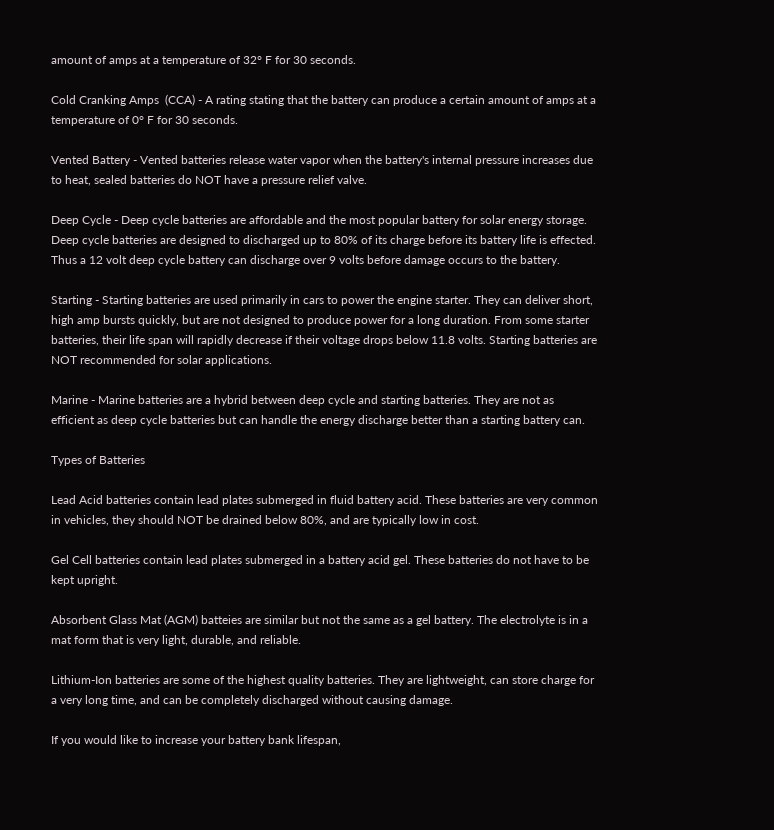amount of amps at a temperature of 32° F for 30 seconds.

Cold Cranking Amps  (CCA) - A rating stating that the battery can produce a certain amount of amps at a temperature of 0° F for 30 seconds.

Vented Battery - Vented batteries release water vapor when the battery's internal pressure increases due to heat, sealed batteries do NOT have a pressure relief valve.

Deep Cycle - Deep cycle batteries are affordable and the most popular battery for solar energy storage. Deep cycle batteries are designed to discharged up to 80% of its charge before its battery life is effected. Thus a 12 volt deep cycle battery can discharge over 9 volts before damage occurs to the battery.

Starting - Starting batteries are used primarily in cars to power the engine starter. They can deliver short, high amp bursts quickly, but are not designed to produce power for a long duration. From some starter batteries, their life span will rapidly decrease if their voltage drops below 11.8 volts. Starting batteries are NOT recommended for solar applications.

Marine - Marine batteries are a hybrid between deep cycle and starting batteries. They are not as efficient as deep cycle batteries but can handle the energy discharge better than a starting battery can.

Types of Batteries

Lead Acid batteries contain lead plates submerged in fluid battery acid. These batteries are very common in vehicles, they should NOT be drained below 80%, and are typically low in cost.

Gel Cell batteries contain lead plates submerged in a battery acid gel. These batteries do not have to be kept upright.

Absorbent Glass Mat (AGM) batteies are similar but not the same as a gel battery. The electrolyte is in a mat form that is very light, durable, and reliable.

Lithium-Ion batteries are some of the highest quality batteries. They are lightweight, can store charge for a very long time, and can be completely discharged without causing damage.

If you would like to increase your battery bank lifespan,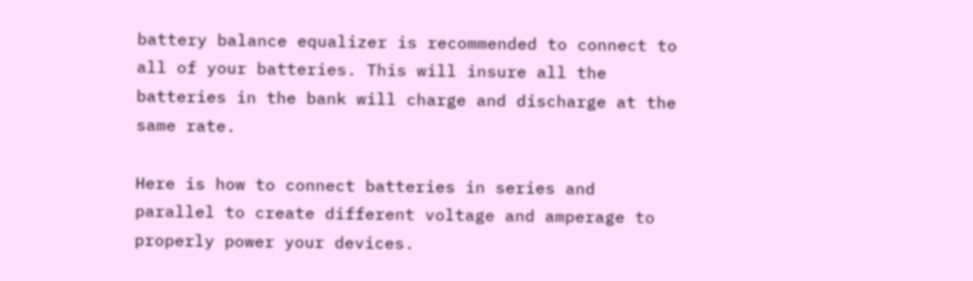battery balance equalizer is recommended to connect to all of your batteries. This will insure all the batteries in the bank will charge and discharge at the same rate.

Here is how to connect batteries in series and parallel to create different voltage and amperage to properly power your devices.